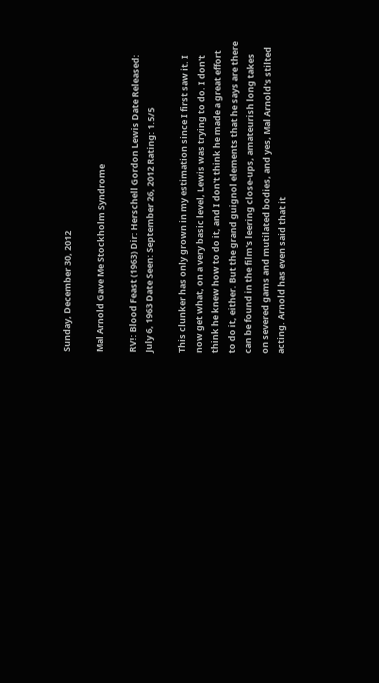Sunday, December 30, 2012

Mal Arnold Gave Me Stockholm Syndrome

RV!: Blood Feast (1963) Dir: Herschell Gordon Lewis Date Released: July 6, 1963 Date Seen: September 26, 2012 Rating: 1.5/5

This clunker has only grown in my estimation since I first saw it. I now get what, on a very basic level, Lewis was trying to do. I don't think he knew how to do it, and I don't think he made a great effort to do it, either. But the grand guignol elements that he says are there can be found in the film's leering close-ups, amateurish long takes on severed gams and mutilated bodies, and yes, Mal Arnold's stilted acting. Arnold has even said that it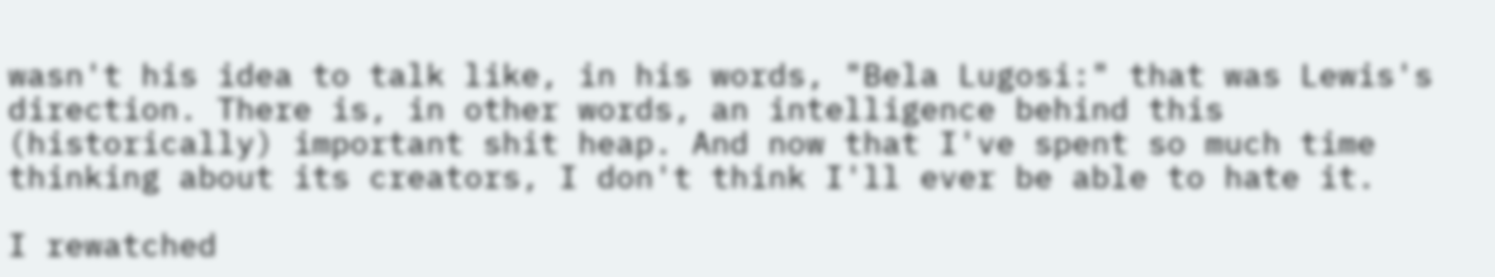wasn't his idea to talk like, in his words, "Bela Lugosi:" that was Lewis's direction. There is, in other words, an intelligence behind this (historically) important shit heap. And now that I've spent so much time thinking about its creators, I don't think I'll ever be able to hate it.

I rewatched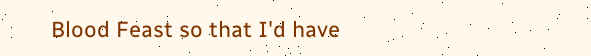Blood Feast so that I'd have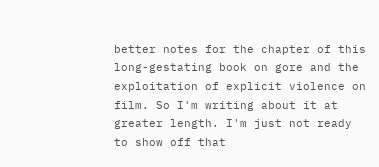better notes for the chapter of this long-gestating book on gore and the exploitation of explicit violence on film. So I'm writing about it at greater length. I'm just not ready to show off that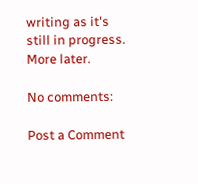writing as it's still in progress. More later.

No comments:

Post a Comment